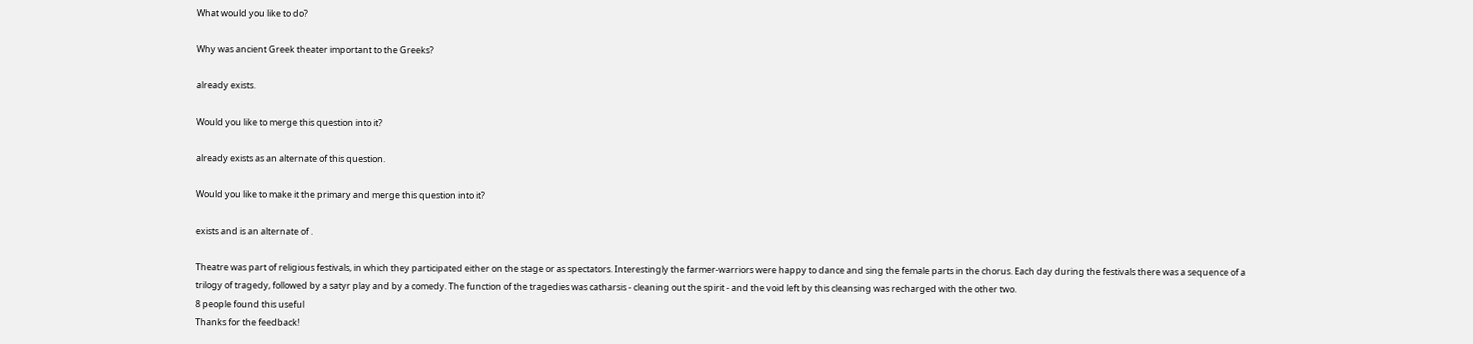What would you like to do?

Why was ancient Greek theater important to the Greeks?

already exists.

Would you like to merge this question into it?

already exists as an alternate of this question.

Would you like to make it the primary and merge this question into it?

exists and is an alternate of .

Theatre was part of religious festivals, in which they participated either on the stage or as spectators. Interestingly the farmer-warriors were happy to dance and sing the female parts in the chorus. Each day during the festivals there was a sequence of a trilogy of tragedy, followed by a satyr play and by a comedy. The function of the tragedies was catharsis - cleaning out the spirit - and the void left by this cleansing was recharged with the other two.
8 people found this useful
Thanks for the feedback!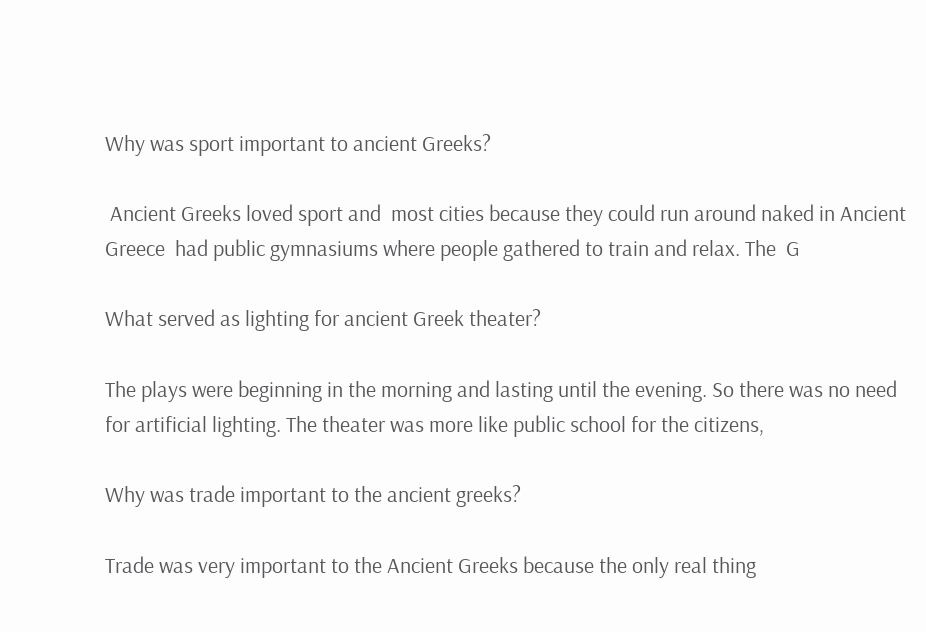Why was sport important to ancient Greeks?

 Ancient Greeks loved sport and  most cities because they could run around naked in Ancient Greece  had public gymnasiums where people gathered to train and relax. The  G

What served as lighting for ancient Greek theater?

The plays were beginning in the morning and lasting until the evening. So there was no need for artificial lighting. The theater was more like public school for the citizens,

Why was trade important to the ancient greeks?

Trade was very important to the Ancient Greeks because the only real thing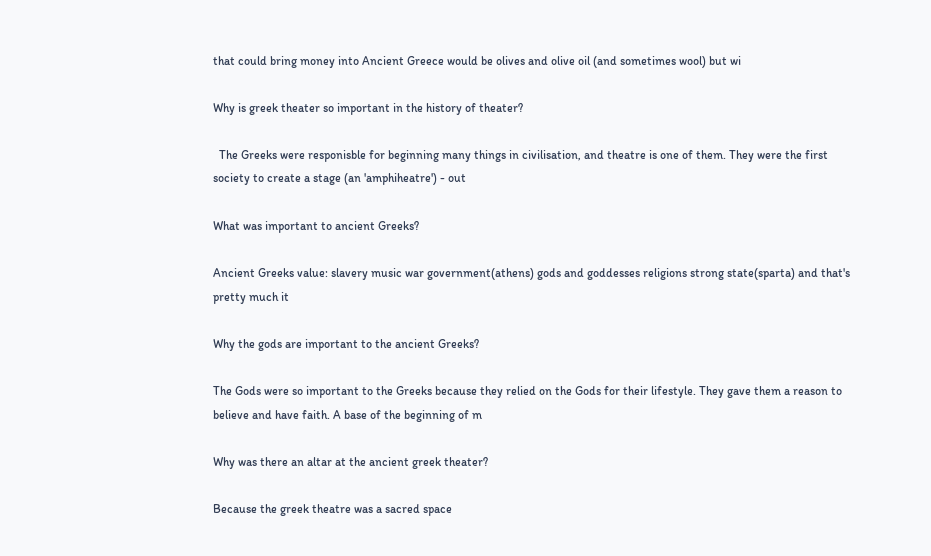that could bring money into Ancient Greece would be olives and olive oil (and sometimes wool) but wi

Why is greek theater so important in the history of theater?

  The Greeks were responisble for beginning many things in civilisation, and theatre is one of them. They were the first society to create a stage (an 'amphiheatre') - out

What was important to ancient Greeks?

Ancient Greeks value: slavery music war government(athens) gods and goddesses religions strong state(sparta) and that's pretty much it

Why the gods are important to the ancient Greeks?

The Gods were so important to the Greeks because they relied on the Gods for their lifestyle. They gave them a reason to believe and have faith. A base of the beginning of m

Why was there an altar at the ancient greek theater?

Because the greek theatre was a sacred space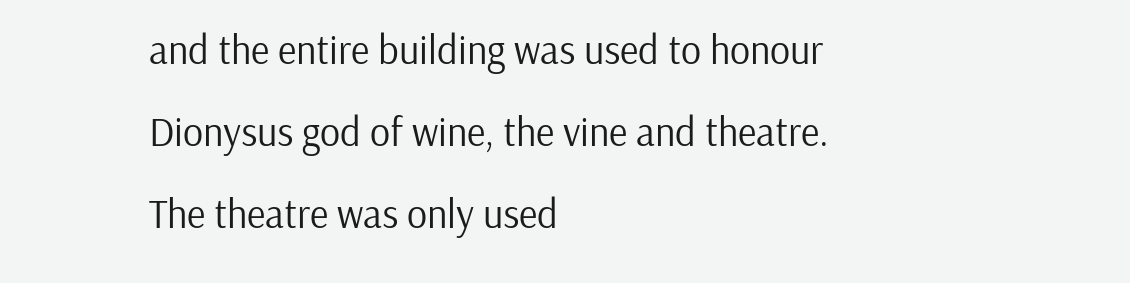and the entire building was used to honour Dionysus god of wine, the vine and theatre. The theatre was only used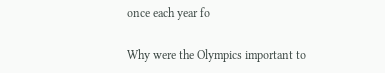once each year fo

Why were the Olympics important to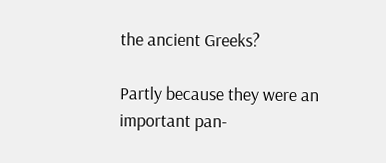the ancient Greeks?

Partly because they were an important pan-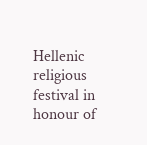Hellenic religious festival in honour of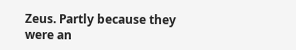Zeus. Partly because they were an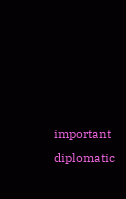important diplomatic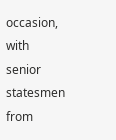occasion, with senior statesmen from